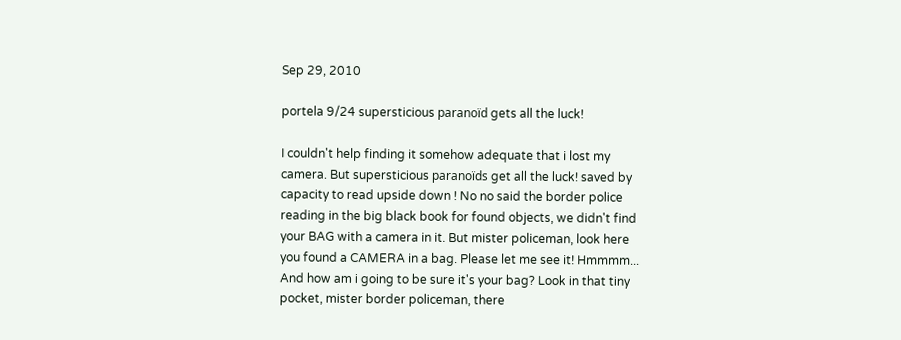Sep 29, 2010

portela 9/24 supersticious paranoïd gets all the luck!

I couldn't help finding it somehow adequate that i lost my camera. But supersticious paranoïds get all the luck! saved by capacity to read upside down ! No no said the border police reading in the big black book for found objects, we didn't find your BAG with a camera in it. But mister policeman, look here you found a CAMERA in a bag. Please let me see it! Hmmmm... And how am i going to be sure it's your bag? Look in that tiny pocket, mister border policeman, there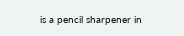is a pencil sharpener in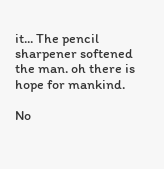it... The pencil sharpener softened the man. oh there is hope for mankind.

No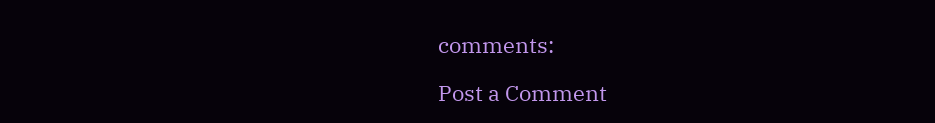comments:

Post a Comment